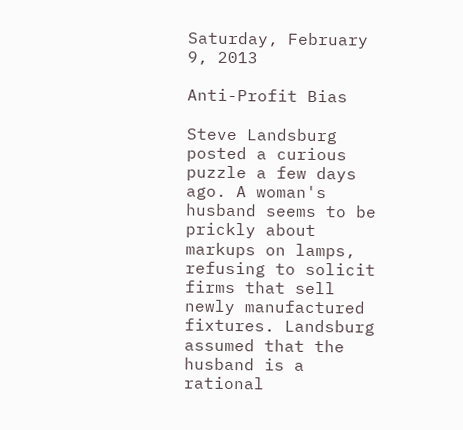Saturday, February 9, 2013

Anti-Profit Bias

Steve Landsburg posted a curious puzzle a few days ago. A woman's husband seems to be prickly about markups on lamps, refusing to solicit firms that sell newly manufactured fixtures. Landsburg assumed that the husband is a rational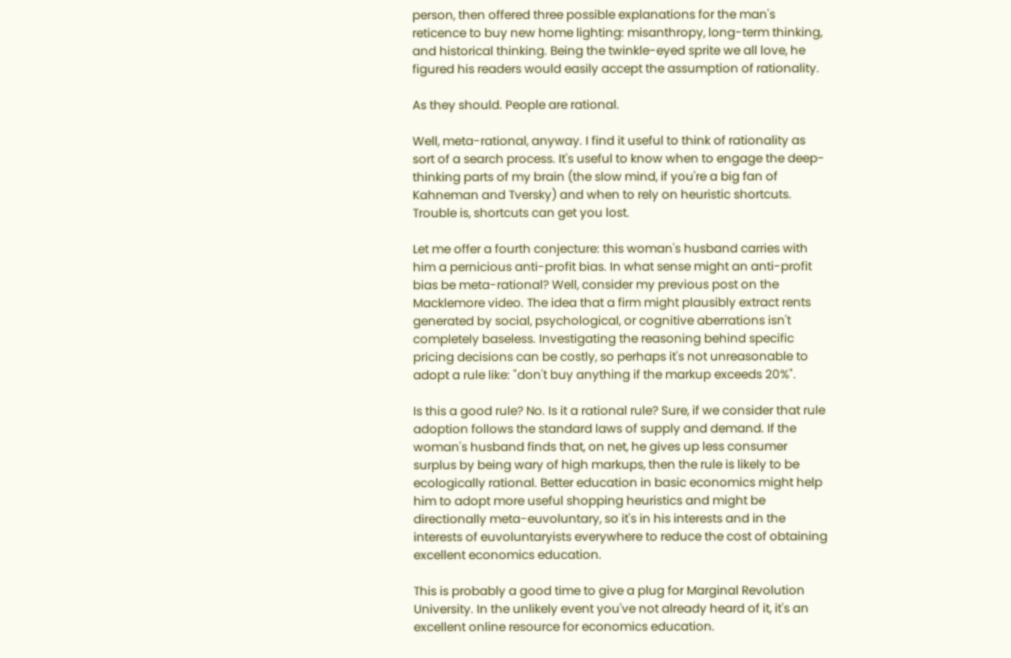person, then offered three possible explanations for the man's reticence to buy new home lighting: misanthropy, long-term thinking, and historical thinking. Being the twinkle-eyed sprite we all love, he figured his readers would easily accept the assumption of rationality.

As they should. People are rational.

Well, meta-rational, anyway. I find it useful to think of rationality as sort of a search process. It's useful to know when to engage the deep-thinking parts of my brain (the slow mind, if you're a big fan of Kahneman and Tversky) and when to rely on heuristic shortcuts. Trouble is, shortcuts can get you lost.

Let me offer a fourth conjecture: this woman's husband carries with him a pernicious anti-profit bias. In what sense might an anti-profit bias be meta-rational? Well, consider my previous post on the Macklemore video. The idea that a firm might plausibly extract rents generated by social, psychological, or cognitive aberrations isn't completely baseless. Investigating the reasoning behind specific pricing decisions can be costly, so perhaps it's not unreasonable to adopt a rule like: "don't buy anything if the markup exceeds 20%".

Is this a good rule? No. Is it a rational rule? Sure, if we consider that rule adoption follows the standard laws of supply and demand. If the woman's husband finds that, on net, he gives up less consumer surplus by being wary of high markups, then the rule is likely to be ecologically rational. Better education in basic economics might help him to adopt more useful shopping heuristics and might be directionally meta-euvoluntary, so it's in his interests and in the interests of euvoluntaryists everywhere to reduce the cost of obtaining excellent economics education.

This is probably a good time to give a plug for Marginal Revolution University. In the unlikely event you've not already heard of it, it's an excellent online resource for economics education.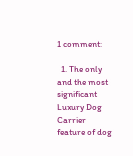1 comment:

  1. The only and the most significant Luxury Dog Carrier feature of dog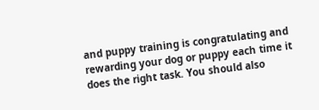and puppy training is congratulating and rewarding your dog or puppy each time it does the right task. You should also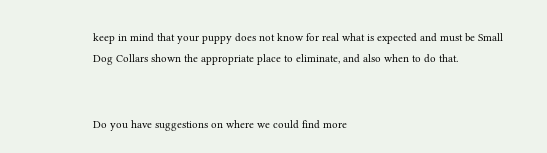keep in mind that your puppy does not know for real what is expected and must be Small Dog Collars shown the appropriate place to eliminate, and also when to do that.


Do you have suggestions on where we could find more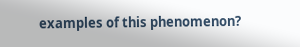examples of this phenomenon?